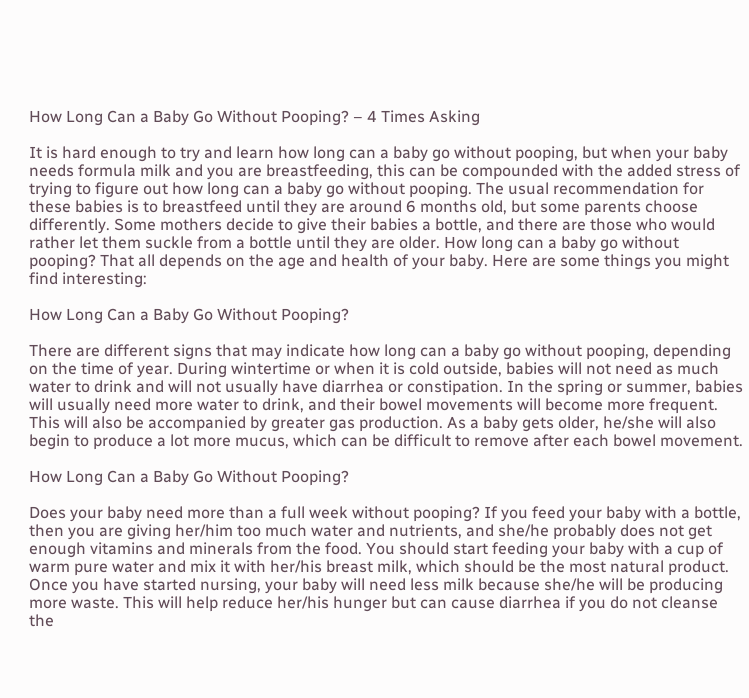How Long Can a Baby Go Without Pooping? – 4 Times Asking

It is hard enough to try and learn how long can a baby go without pooping, but when your baby needs formula milk and you are breastfeeding, this can be compounded with the added stress of trying to figure out how long can a baby go without pooping. The usual recommendation for these babies is to breastfeed until they are around 6 months old, but some parents choose differently. Some mothers decide to give their babies a bottle, and there are those who would rather let them suckle from a bottle until they are older. How long can a baby go without pooping? That all depends on the age and health of your baby. Here are some things you might find interesting:

How Long Can a Baby Go Without Pooping?

There are different signs that may indicate how long can a baby go without pooping, depending on the time of year. During wintertime or when it is cold outside, babies will not need as much water to drink and will not usually have diarrhea or constipation. In the spring or summer, babies will usually need more water to drink, and their bowel movements will become more frequent. This will also be accompanied by greater gas production. As a baby gets older, he/she will also begin to produce a lot more mucus, which can be difficult to remove after each bowel movement.

How Long Can a Baby Go Without Pooping?

Does your baby need more than a full week without pooping? If you feed your baby with a bottle, then you are giving her/him too much water and nutrients, and she/he probably does not get enough vitamins and minerals from the food. You should start feeding your baby with a cup of warm pure water and mix it with her/his breast milk, which should be the most natural product. Once you have started nursing, your baby will need less milk because she/he will be producing more waste. This will help reduce her/his hunger but can cause diarrhea if you do not cleanse the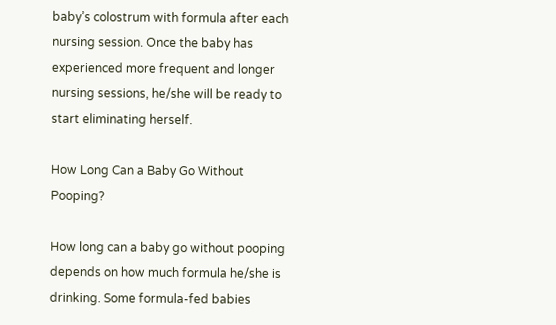baby’s colostrum with formula after each nursing session. Once the baby has experienced more frequent and longer nursing sessions, he/she will be ready to start eliminating herself.

How Long Can a Baby Go Without Pooping?

How long can a baby go without pooping depends on how much formula he/she is drinking. Some formula-fed babies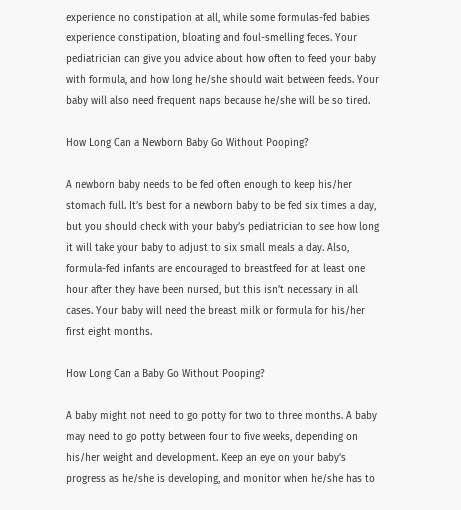experience no constipation at all, while some formulas-fed babies experience constipation, bloating and foul-smelling feces. Your pediatrician can give you advice about how often to feed your baby with formula, and how long he/she should wait between feeds. Your baby will also need frequent naps because he/she will be so tired.

How Long Can a Newborn Baby Go Without Pooping?

A newborn baby needs to be fed often enough to keep his/her stomach full. It’s best for a newborn baby to be fed six times a day, but you should check with your baby’s pediatrician to see how long it will take your baby to adjust to six small meals a day. Also, formula-fed infants are encouraged to breastfeed for at least one hour after they have been nursed, but this isn’t necessary in all cases. Your baby will need the breast milk or formula for his/her first eight months.

How Long Can a Baby Go Without Pooping?

A baby might not need to go potty for two to three months. A baby may need to go potty between four to five weeks, depending on his/her weight and development. Keep an eye on your baby’s progress as he/she is developing, and monitor when he/she has to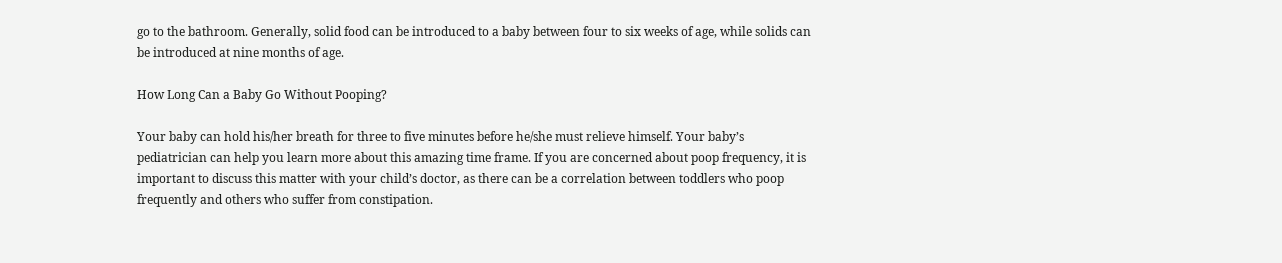go to the bathroom. Generally, solid food can be introduced to a baby between four to six weeks of age, while solids can be introduced at nine months of age.

How Long Can a Baby Go Without Pooping?

Your baby can hold his/her breath for three to five minutes before he/she must relieve himself. Your baby’s pediatrician can help you learn more about this amazing time frame. If you are concerned about poop frequency, it is important to discuss this matter with your child’s doctor, as there can be a correlation between toddlers who poop frequently and others who suffer from constipation.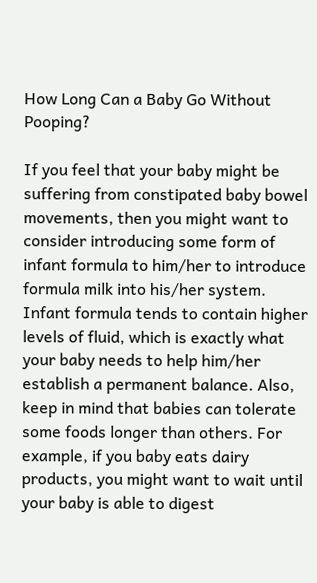How Long Can a Baby Go Without Pooping?

If you feel that your baby might be suffering from constipated baby bowel movements, then you might want to consider introducing some form of infant formula to him/her to introduce formula milk into his/her system. Infant formula tends to contain higher levels of fluid, which is exactly what your baby needs to help him/her establish a permanent balance. Also, keep in mind that babies can tolerate some foods longer than others. For example, if you baby eats dairy products, you might want to wait until your baby is able to digest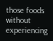those foods without experiencing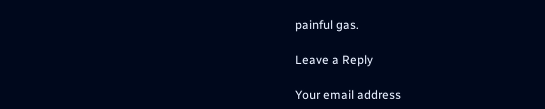painful gas.

Leave a Reply

Your email address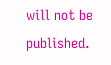will not be published.